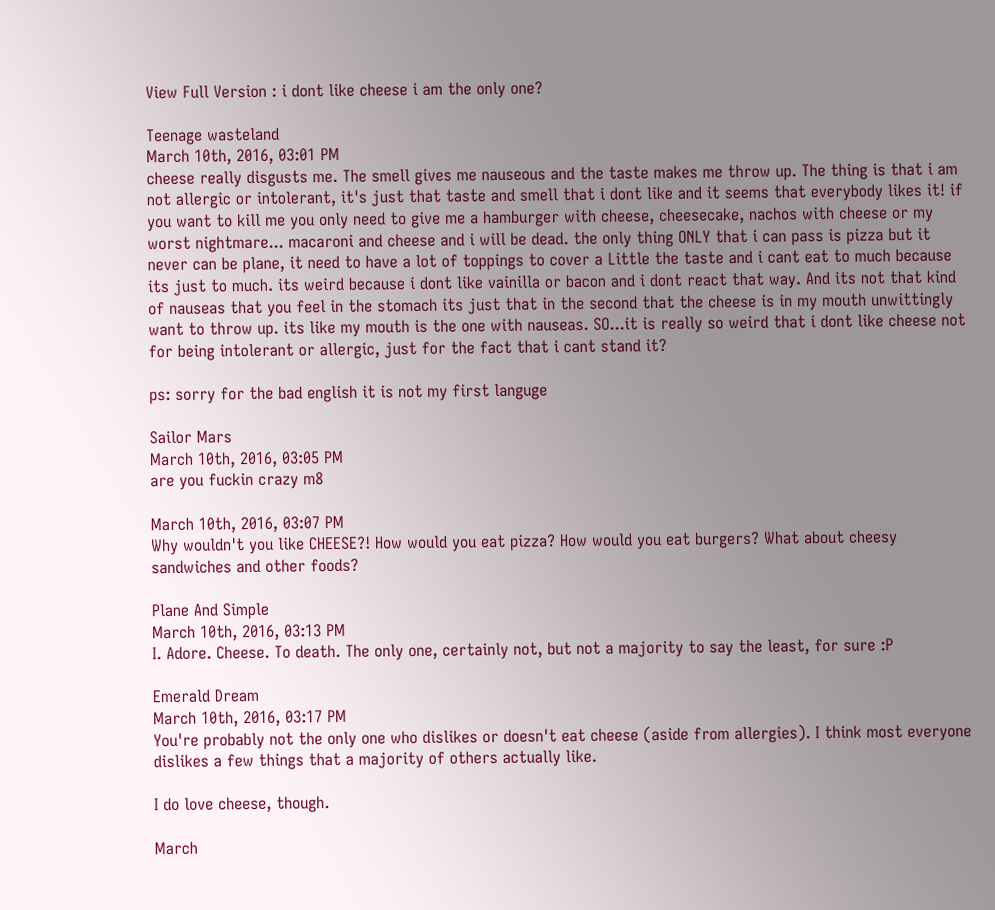View Full Version : i dont like cheese i am the only one?

Teenage wasteland
March 10th, 2016, 03:01 PM
cheese really disgusts me. The smell gives me nauseous and the taste makes me throw up. The thing is that i am not allergic or intolerant, it's just that taste and smell that i dont like and it seems that everybody likes it! if you want to kill me you only need to give me a hamburger with cheese, cheesecake, nachos with cheese or my worst nightmare... macaroni and cheese and i will be dead. the only thing ONLY that i can pass is pizza but it never can be plane, it need to have a lot of toppings to cover a Little the taste and i cant eat to much because its just to much. its weird because i dont like vainilla or bacon and i dont react that way. And its not that kind of nauseas that you feel in the stomach its just that in the second that the cheese is in my mouth unwittingly want to throw up. its like my mouth is the one with nauseas. SO...it is really so weird that i dont like cheese not for being intolerant or allergic, just for the fact that i cant stand it?

ps: sorry for the bad english it is not my first languge

Sailor Mars
March 10th, 2016, 03:05 PM
are you fuckin crazy m8

March 10th, 2016, 03:07 PM
Why wouldn't you like CHEESE?! How would you eat pizza? How would you eat burgers? What about cheesy sandwiches and other foods?

Plane And Simple
March 10th, 2016, 03:13 PM
I. Adore. Cheese. To death. The only one, certainly not, but not a majority to say the least, for sure :P

Emerald Dream
March 10th, 2016, 03:17 PM
You're probably not the only one who dislikes or doesn't eat cheese (aside from allergies). I think most everyone dislikes a few things that a majority of others actually like.

I do love cheese, though.

March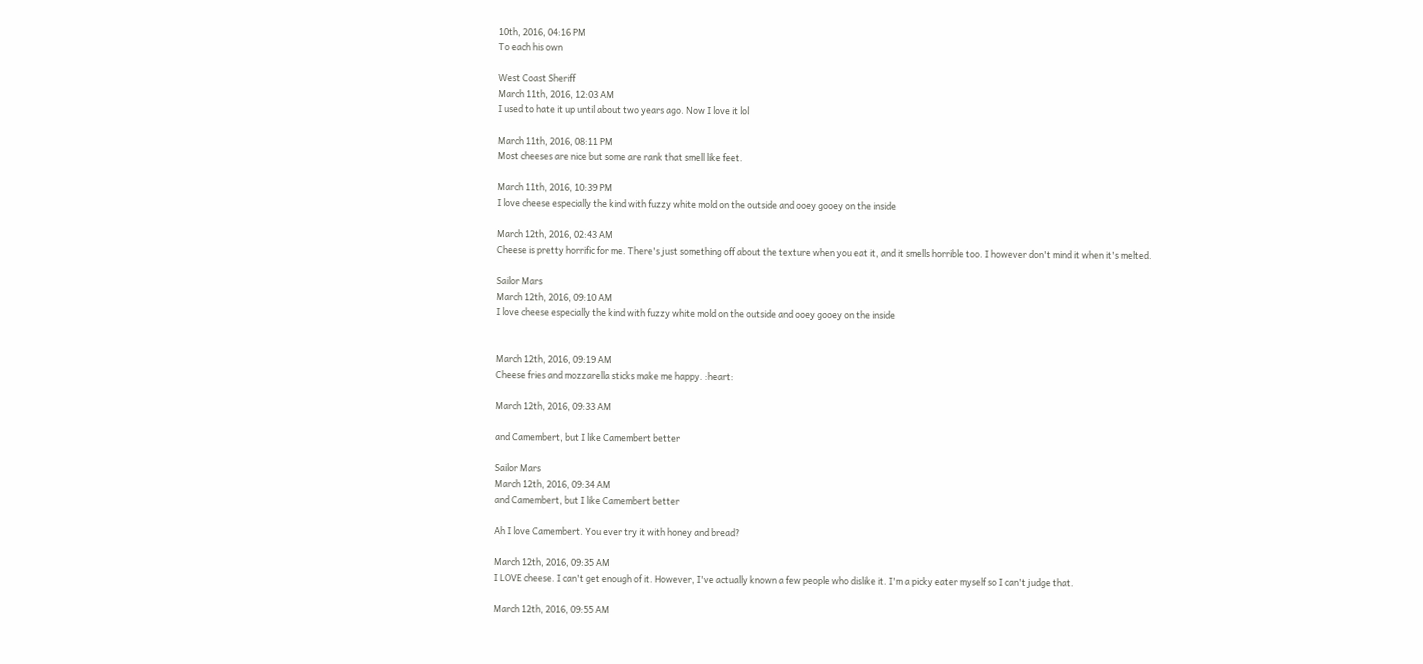10th, 2016, 04:16 PM
To each his own

West Coast Sheriff
March 11th, 2016, 12:03 AM
I used to hate it up until about two years ago. Now I love it lol

March 11th, 2016, 08:11 PM
Most cheeses are nice but some are rank that smell like feet.

March 11th, 2016, 10:39 PM
I love cheese especially the kind with fuzzy white mold on the outside and ooey gooey on the inside

March 12th, 2016, 02:43 AM
Cheese is pretty horrific for me. There's just something off about the texture when you eat it, and it smells horrible too. I however don't mind it when it's melted.

Sailor Mars
March 12th, 2016, 09:10 AM
I love cheese especially the kind with fuzzy white mold on the outside and ooey gooey on the inside


March 12th, 2016, 09:19 AM
Cheese fries and mozzarella sticks make me happy. :heart:

March 12th, 2016, 09:33 AM

and Camembert, but I like Camembert better

Sailor Mars
March 12th, 2016, 09:34 AM
and Camembert, but I like Camembert better

Ah I love Camembert. You ever try it with honey and bread?

March 12th, 2016, 09:35 AM
I LOVE cheese. I can't get enough of it. However, I've actually known a few people who dislike it. I'm a picky eater myself so I can't judge that.

March 12th, 2016, 09:55 AM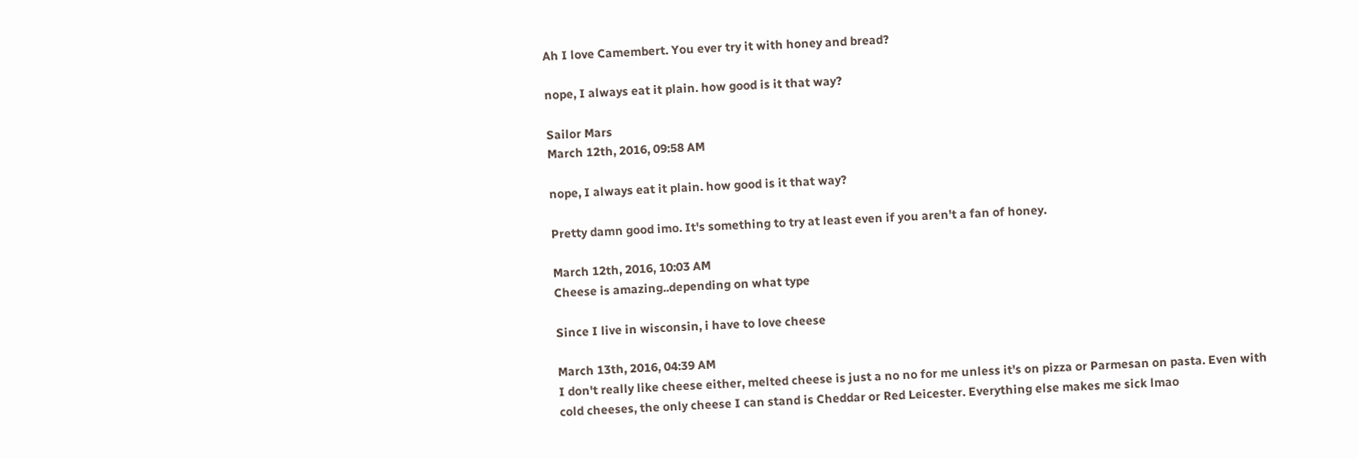Ah I love Camembert. You ever try it with honey and bread?

nope, I always eat it plain. how good is it that way?

Sailor Mars
March 12th, 2016, 09:58 AM

nope, I always eat it plain. how good is it that way?

Pretty damn good imo. It's something to try at least even if you aren't a fan of honey.

March 12th, 2016, 10:03 AM
Cheese is amazing..depending on what type

Since I live in wisconsin, i have to love cheese

March 13th, 2016, 04:39 AM
I don't really like cheese either, melted cheese is just a no no for me unless it's on pizza or Parmesan on pasta. Even with cold cheeses, the only cheese I can stand is Cheddar or Red Leicester. Everything else makes me sick lmao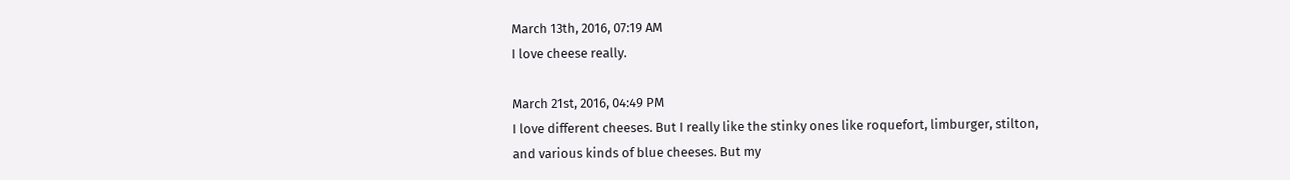March 13th, 2016, 07:19 AM
I love cheese really.

March 21st, 2016, 04:49 PM
I love different cheeses. But I really like the stinky ones like roquefort, limburger, stilton, and various kinds of blue cheeses. But my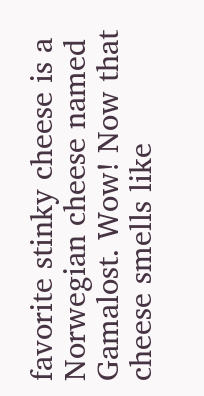favorite stinky cheese is a Norwegian cheese named Gamalost. Wow! Now that cheese smells like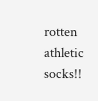rotten athletic socks!!